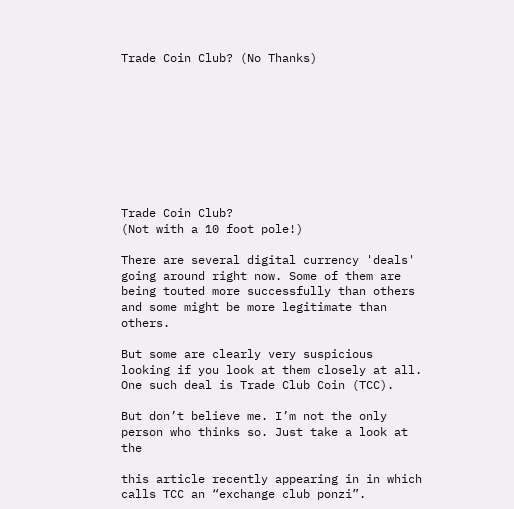Trade Coin Club? (No Thanks)









Trade Coin Club?
(Not with a 10 foot pole!)

There are several digital currency 'deals' going around right now. Some of them are being touted more successfully than others and some might be more legitimate than others.

But some are clearly very suspicious looking if you look at them closely at all. One such deal is Trade Club Coin (TCC).

But don’t believe me. I’m not the only person who thinks so. Just take a look at the

this article recently appearing in in which calls TCC an “exchange club ponzi”.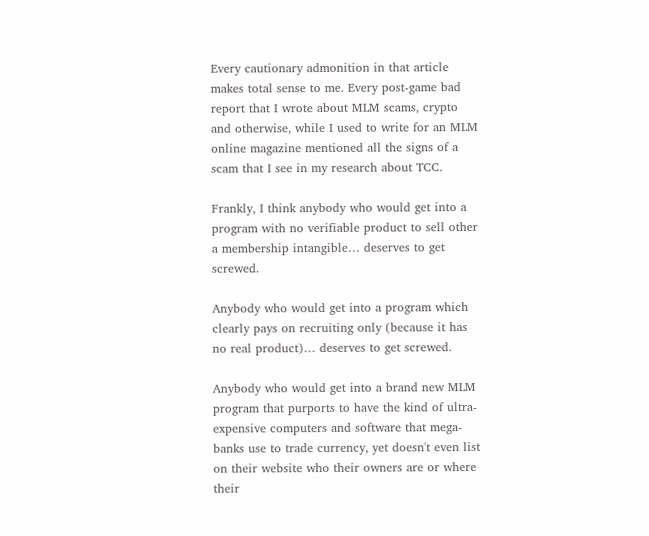Every cautionary admonition in that article makes total sense to me. Every post-game bad report that I wrote about MLM scams, crypto and otherwise, while I used to write for an MLM online magazine mentioned all the signs of a scam that I see in my research about TCC.

Frankly, I think anybody who would get into a program with no verifiable product to sell other a membership intangible… deserves to get screwed.

Anybody who would get into a program which clearly pays on recruiting only (because it has no real product)… deserves to get screwed.

Anybody who would get into a brand new MLM program that purports to have the kind of ultra-expensive computers and software that mega-banks use to trade currency, yet doesn't even list on their website who their owners are or where their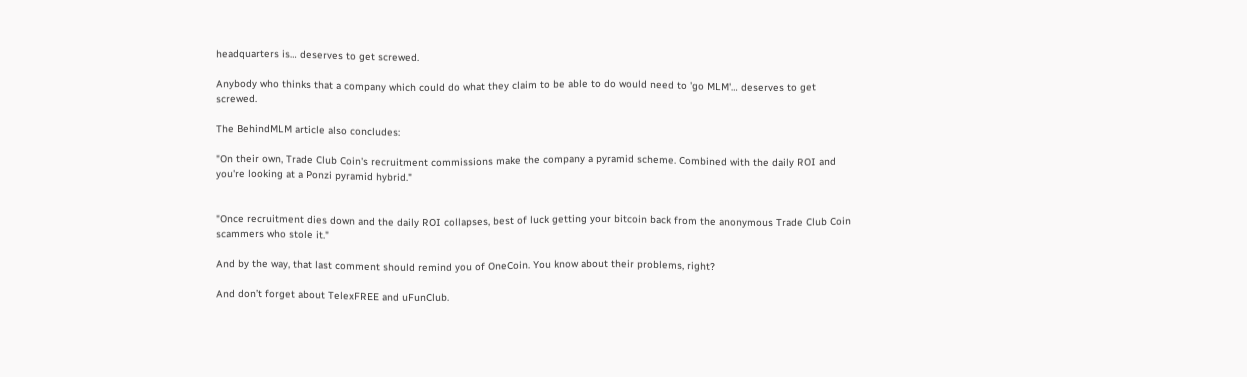headquarters is… deserves to get screwed.

Anybody who thinks that a company which could do what they claim to be able to do would need to 'go MLM'… deserves to get screwed.

The BehindMLM article also concludes:

"On their own, Trade Club Coin's recruitment commissions make the company a pyramid scheme. Combined with the daily ROI and you're looking at a Ponzi pyramid hybrid."


"Once recruitment dies down and the daily ROI collapses, best of luck getting your bitcoin back from the anonymous Trade Club Coin scammers who stole it."

And by the way, that last comment should remind you of OneCoin. You know about their problems, right?

And don’t forget about TelexFREE and uFunClub.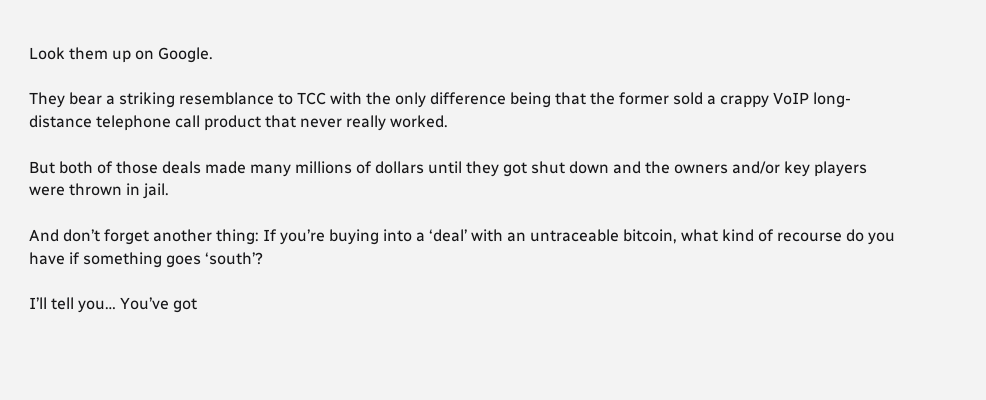Look them up on Google.

They bear a striking resemblance to TCC with the only difference being that the former sold a crappy VoIP long-distance telephone call product that never really worked.

But both of those deals made many millions of dollars until they got shut down and the owners and/or key players were thrown in jail.

And don’t forget another thing: If you’re buying into a ‘deal’ with an untraceable bitcoin, what kind of recourse do you have if something goes ‘south’?

I’ll tell you… You’ve got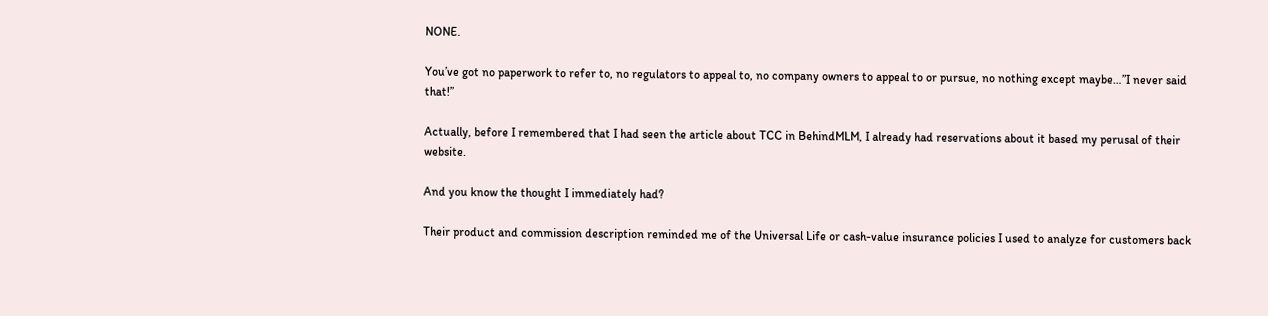NONE.

You’ve got no paperwork to refer to, no regulators to appeal to, no company owners to appeal to or pursue, no nothing except maybe…”I never said that!”

Actually, before I remembered that I had seen the article about TCC in BehindMLM, I already had reservations about it based my perusal of their website.

And you know the thought I immediately had?

Their product and commission description reminded me of the Universal Life or cash-value insurance policies I used to analyze for customers back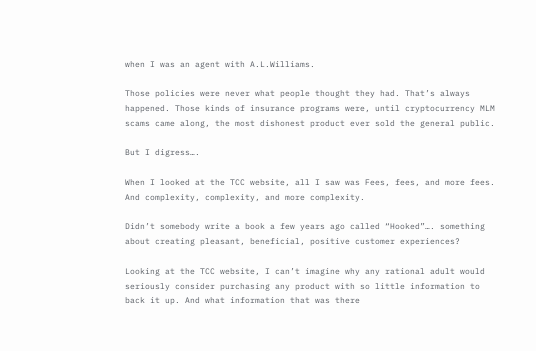when I was an agent with A.L.Williams.

Those policies were never what people thought they had. That’s always happened. Those kinds of insurance programs were, until cryptocurrency MLM scams came along, the most dishonest product ever sold the general public.

But I digress….

When I looked at the TCC website, all I saw was Fees, fees, and more fees. And complexity, complexity, and more complexity.

Didn’t somebody write a book a few years ago called “Hooked”…. something about creating pleasant, beneficial, positive customer experiences?

Looking at the TCC website, I can’t imagine why any rational adult would seriously consider purchasing any product with so little information to back it up. And what information that was there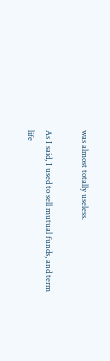was almost totally useless.

As I said, I used to sell mutual funds, and term life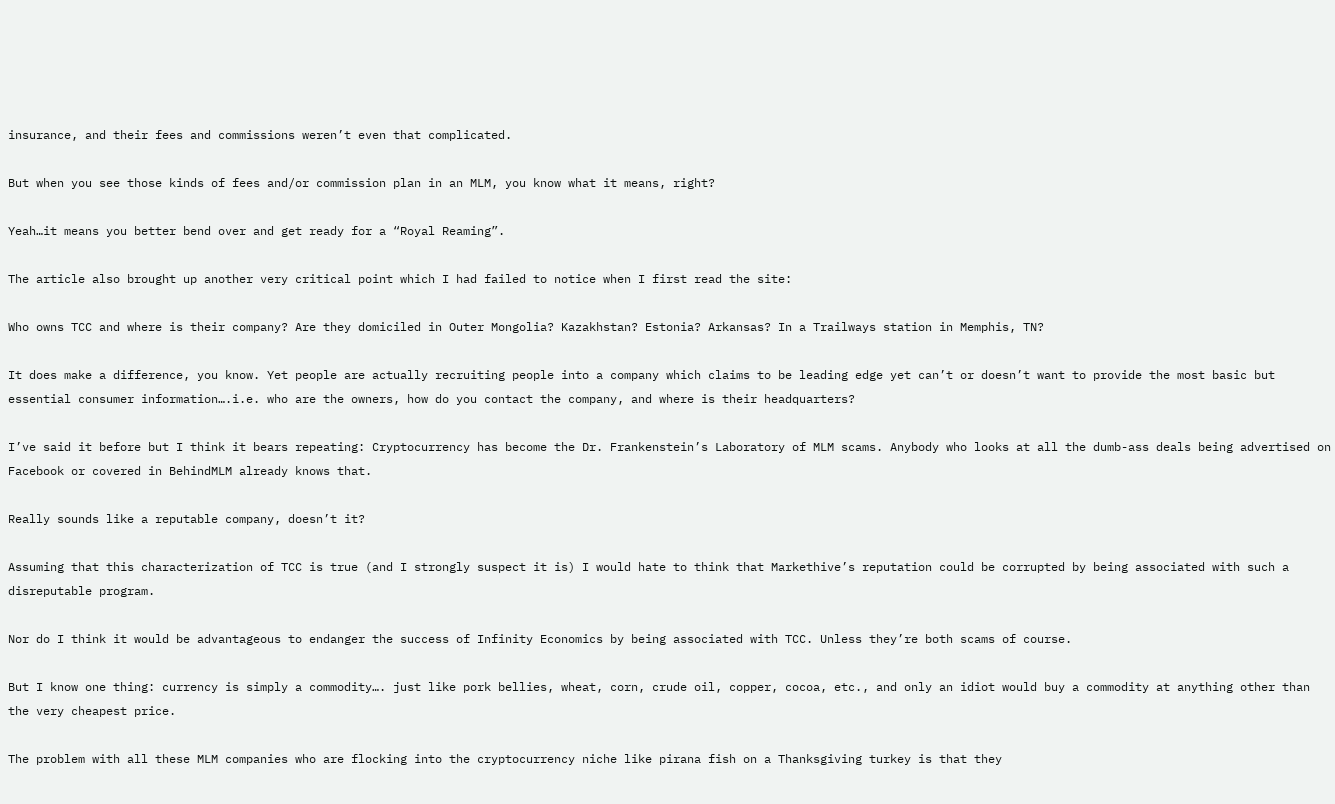insurance, and their fees and commissions weren’t even that complicated.

But when you see those kinds of fees and/or commission plan in an MLM, you know what it means, right?

Yeah…it means you better bend over and get ready for a “Royal Reaming”.

The article also brought up another very critical point which I had failed to notice when I first read the site:

Who owns TCC and where is their company? Are they domiciled in Outer Mongolia? Kazakhstan? Estonia? Arkansas? In a Trailways station in Memphis, TN?

It does make a difference, you know. Yet people are actually recruiting people into a company which claims to be leading edge yet can’t or doesn’t want to provide the most basic but essential consumer information….i.e. who are the owners, how do you contact the company, and where is their headquarters?

I’ve said it before but I think it bears repeating: Cryptocurrency has become the Dr. Frankenstein’s Laboratory of MLM scams. Anybody who looks at all the dumb-ass deals being advertised on Facebook or covered in BehindMLM already knows that.

Really sounds like a reputable company, doesn’t it?

Assuming that this characterization of TCC is true (and I strongly suspect it is) I would hate to think that Markethive’s reputation could be corrupted by being associated with such a disreputable program.

Nor do I think it would be advantageous to endanger the success of Infinity Economics by being associated with TCC. Unless they’re both scams of course.

But I know one thing: currency is simply a commodity…. just like pork bellies, wheat, corn, crude oil, copper, cocoa, etc., and only an idiot would buy a commodity at anything other than the very cheapest price.

The problem with all these MLM companies who are flocking into the cryptocurrency niche like pirana fish on a Thanksgiving turkey is that they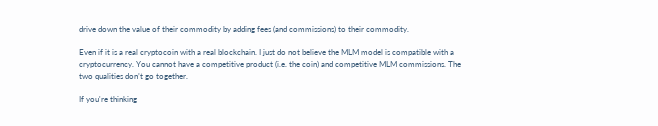drive down the value of their commodity by adding fees (and commissions) to their commodity.

Even if it is a real cryptocoin with a real blockchain. I just do not believe the MLM model is compatible with a cryptocurrency. You cannot have a competitive product (i.e. the coin) and competitive MLM commissions. The two qualities don’t go together.

If you're thinking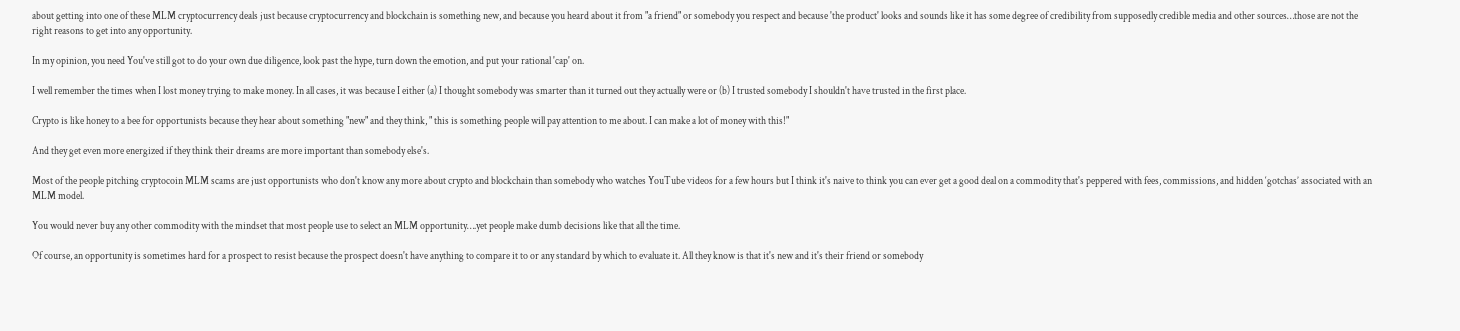about getting into one of these MLM cryptocurrency deals just because cryptocurrency and blockchain is something new, and because you heard about it from "a friend" or somebody you respect and because 'the product' looks and sounds like it has some degree of credibility from supposedly credible media and other sources…those are not the right reasons to get into any opportunity.

In my opinion, you need You've still got to do your own due diligence, look past the hype, turn down the emotion, and put your rational 'cap' on.

I well remember the times when I lost money trying to make money. In all cases, it was because I either (a) I thought somebody was smarter than it turned out they actually were or (b) I trusted somebody I shouldn't have trusted in the first place.

Crypto is like honey to a bee for opportunists because they hear about something "new" and they think, " this is something people will pay attention to me about. I can make a lot of money with this!"

And they get even more energized if they think their dreams are more important than somebody else's.

Most of the people pitching cryptocoin MLM scams are just opportunists who don't know any more about crypto and blockchain than somebody who watches YouTube videos for a few hours but I think it's naive to think you can ever get a good deal on a commodity that's peppered with fees, commissions, and hidden ‘gotchas’ associated with an MLM model.

You would never buy any other commodity with the mindset that most people use to select an MLM opportunity….yet people make dumb decisions like that all the time.

Of course, an opportunity is sometimes hard for a prospect to resist because the prospect doesn't have anything to compare it to or any standard by which to evaluate it. All they know is that it's new and it's their friend or somebody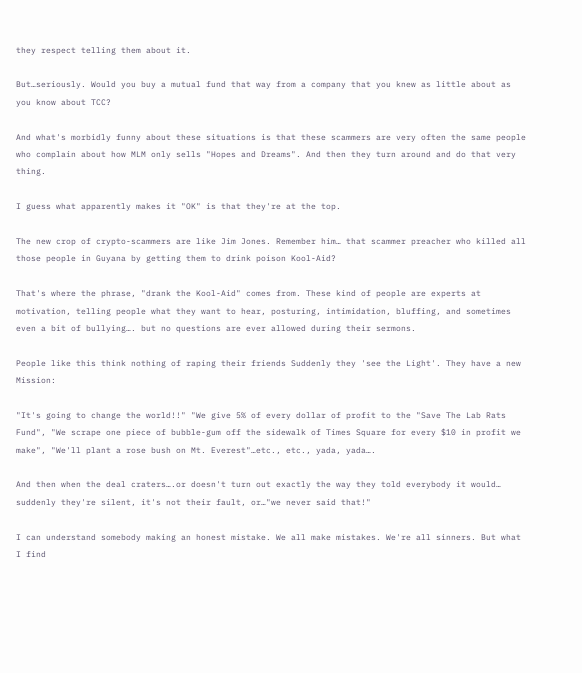they respect telling them about it.

But…seriously. Would you buy a mutual fund that way from a company that you knew as little about as you know about TCC?

And what's morbidly funny about these situations is that these scammers are very often the same people who complain about how MLM only sells "Hopes and Dreams". And then they turn around and do that very thing.

I guess what apparently makes it "OK" is that they're at the top.

The new crop of crypto-scammers are like Jim Jones. Remember him… that scammer preacher who killed all those people in Guyana by getting them to drink poison Kool-Aid?

That's where the phrase, "drank the Kool-Aid" comes from. These kind of people are experts at motivation, telling people what they want to hear, posturing, intimidation, bluffing, and sometimes even a bit of bullying…. but no questions are ever allowed during their sermons.

People like this think nothing of raping their friends Suddenly they 'see the Light'. They have a new Mission:

"It's going to change the world!!" "We give 5% of every dollar of profit to the "Save The Lab Rats Fund", "We scrape one piece of bubble-gum off the sidewalk of Times Square for every $10 in profit we make", "We'll plant a rose bush on Mt. Everest"…etc., etc., yada, yada….

And then when the deal craters….or doesn't turn out exactly the way they told everybody it would… suddenly they're silent, it's not their fault, or…"we never said that!"

I can understand somebody making an honest mistake. We all make mistakes. We're all sinners. But what I find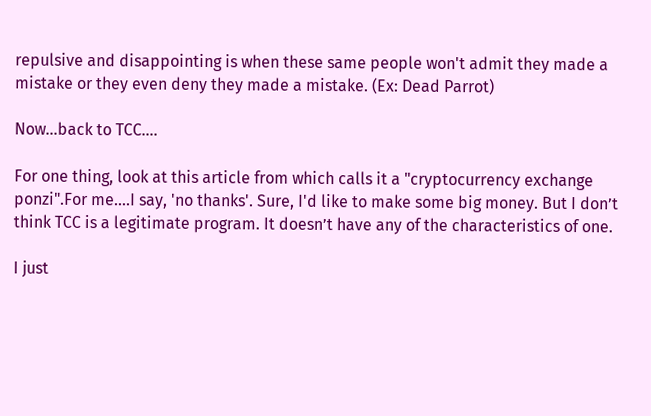repulsive and disappointing is when these same people won't admit they made a mistake or they even deny they made a mistake. (Ex: Dead Parrot)

Now…back to TCC….

For one thing, look at this article from which calls it a "cryptocurrency exchange ponzi".For me….I say, 'no thanks'. Sure, I'd like to make some big money. But I don’t think TCC is a legitimate program. It doesn’t have any of the characteristics of one.

I just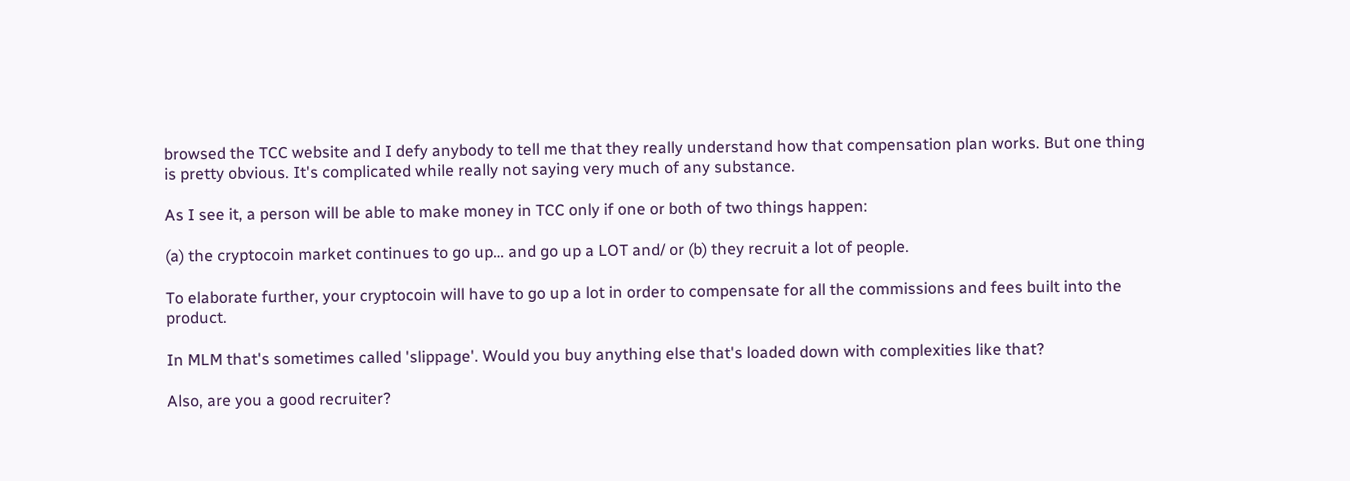browsed the TCC website and I defy anybody to tell me that they really understand how that compensation plan works. But one thing is pretty obvious. It's complicated while really not saying very much of any substance.

As I see it, a person will be able to make money in TCC only if one or both of two things happen:

(a) the cryptocoin market continues to go up… and go up a LOT and/ or (b) they recruit a lot of people.

To elaborate further, your cryptocoin will have to go up a lot in order to compensate for all the commissions and fees built into the product.

In MLM that's sometimes called 'slippage'. Would you buy anything else that's loaded down with complexities like that?

Also, are you a good recruiter?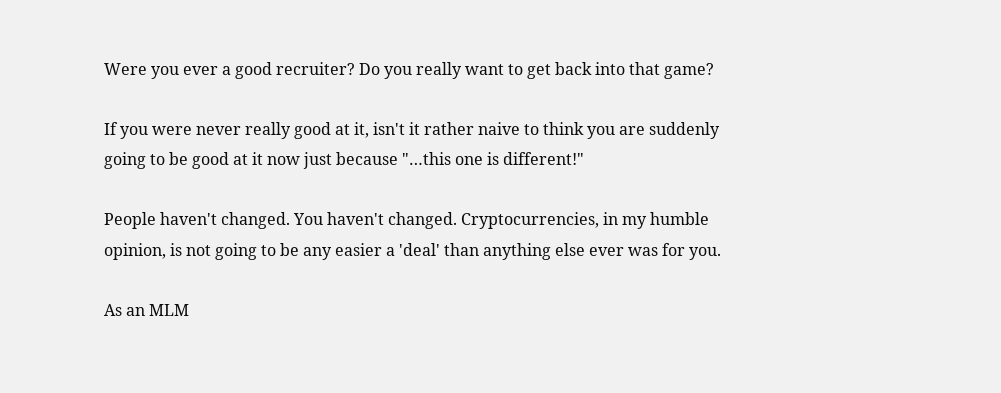Were you ever a good recruiter? Do you really want to get back into that game?

If you were never really good at it, isn't it rather naive to think you are suddenly going to be good at it now just because "…this one is different!"

People haven't changed. You haven't changed. Cryptocurrencies, in my humble opinion, is not going to be any easier a 'deal' than anything else ever was for you.

As an MLM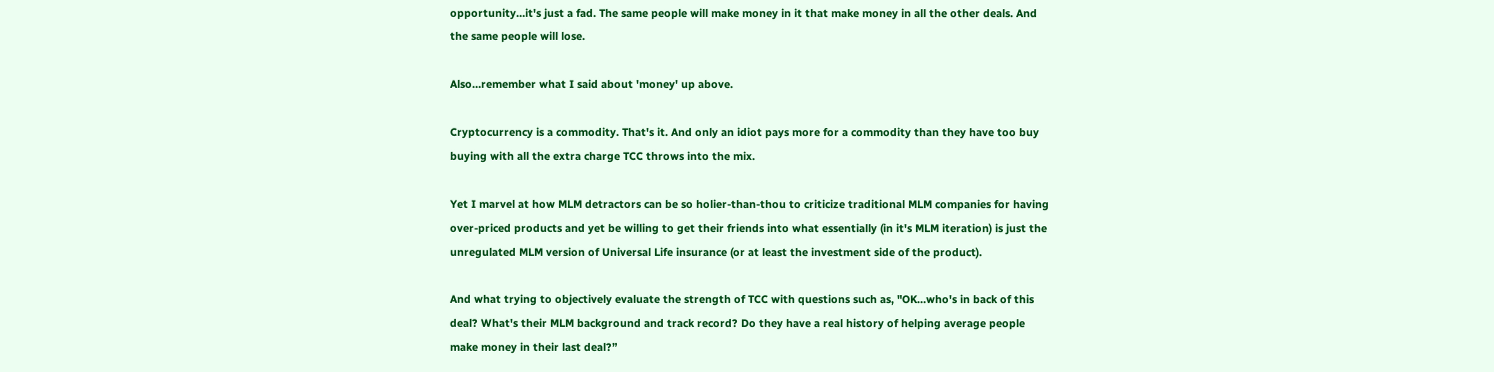opportunity…it's just a fad. The same people will make money in it that make money in all the other deals. And the same people will lose.

Also…remember what I said about 'money' up above.

Cryptocurrency is a commodity. That's it. And only an idiot pays more for a commodity than they have too buy buying with all the extra charge TCC throws into the mix.

Yet I marvel at how MLM detractors can be so holier-than-thou to criticize traditional MLM companies for having over-priced products and yet be willing to get their friends into what essentially (in it's MLM iteration) is just the unregulated MLM version of Universal Life insurance (or at least the investment side of the product).

And what trying to objectively evaluate the strength of TCC with questions such as, "OK…who's in back of this deal? What's their MLM background and track record? Do they have a real history of helping average people make money in their last deal?”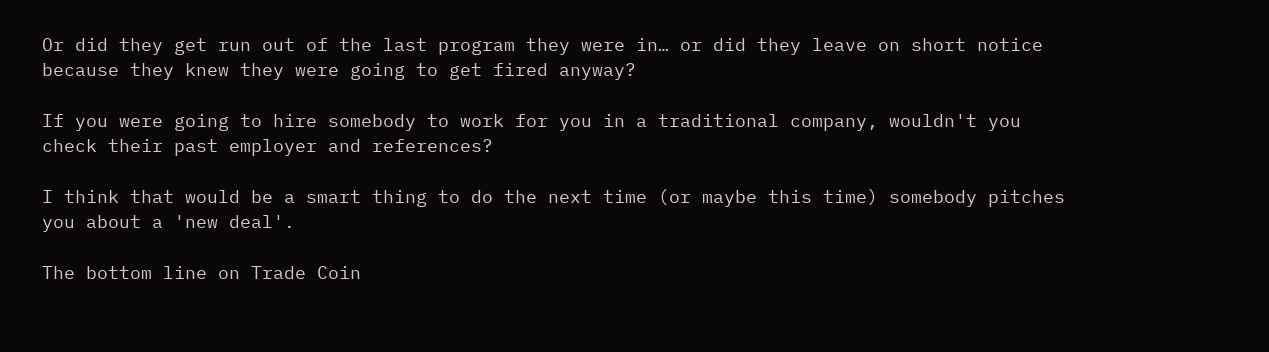Or did they get run out of the last program they were in… or did they leave on short notice because they knew they were going to get fired anyway?

If you were going to hire somebody to work for you in a traditional company, wouldn't you check their past employer and references?

I think that would be a smart thing to do the next time (or maybe this time) somebody pitches you about a 'new deal'.

The bottom line on Trade Coin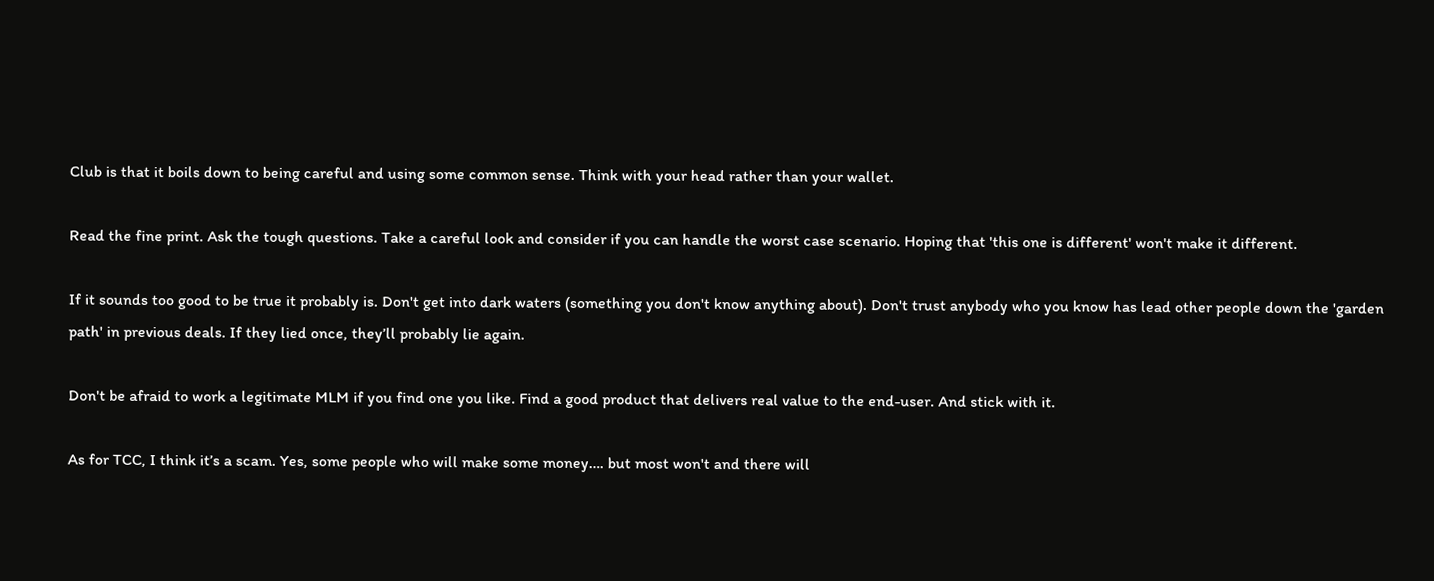Club is that it boils down to being careful and using some common sense. Think with your head rather than your wallet.

Read the fine print. Ask the tough questions. Take a careful look and consider if you can handle the worst case scenario. Hoping that 'this one is different' won't make it different.

If it sounds too good to be true it probably is. Don't get into dark waters (something you don't know anything about). Don't trust anybody who you know has lead other people down the 'garden path' in previous deals. If they lied once, they’ll probably lie again.

Don't be afraid to work a legitimate MLM if you find one you like. Find a good product that delivers real value to the end-user. And stick with it.

As for TCC, I think it’s a scam. Yes, some people who will make some money…. but most won't and there will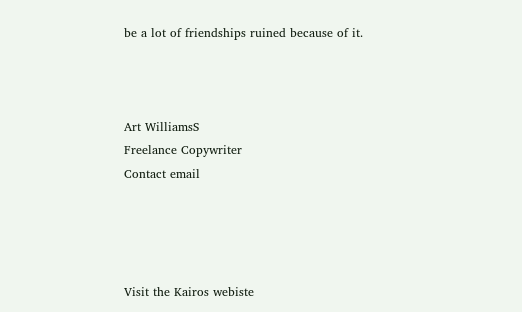be a lot of friendships ruined because of it.



Art WilliamsS
Freelance Copywriter
Contact email




Visit the Kairos webiste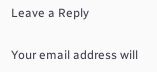Leave a Reply

Your email address will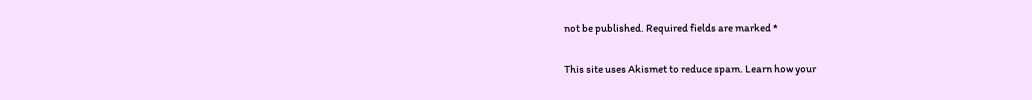not be published. Required fields are marked *

This site uses Akismet to reduce spam. Learn how your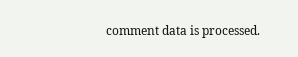comment data is processed.